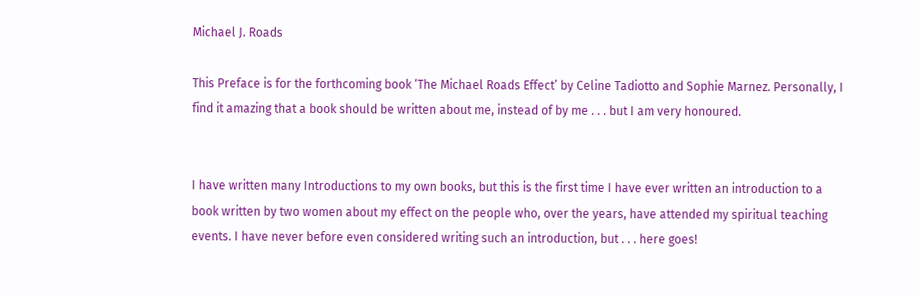Michael J. Roads

This Preface is for the forthcoming book ‘The Michael Roads Effect’ by Celine Tadiotto and Sophie Marnez. Personally, I find it amazing that a book should be written about me, instead of by me . . . but I am very honoured.


I have written many Introductions to my own books, but this is the first time I have ever written an introduction to a book written by two women about my effect on the people who, over the years, have attended my spiritual teaching events. I have never before even considered writing such an introduction, but . . . here goes!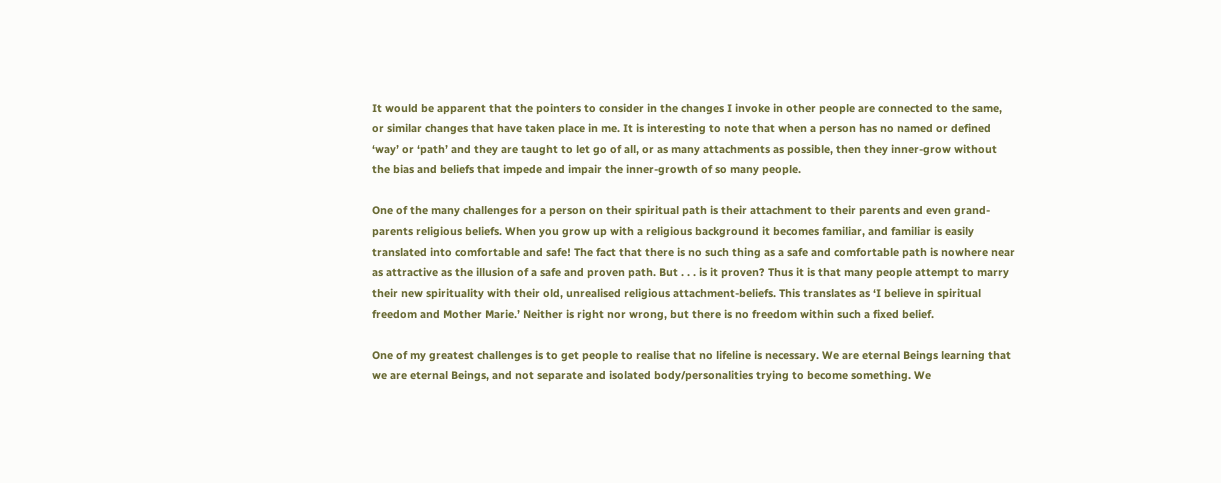It would be apparent that the pointers to consider in the changes I invoke in other people are connected to the same, or similar changes that have taken place in me. It is interesting to note that when a person has no named or defined ‘way’ or ‘path’ and they are taught to let go of all, or as many attachments as possible, then they inner-grow without the bias and beliefs that impede and impair the inner-growth of so many people.

One of the many challenges for a person on their spiritual path is their attachment to their parents and even grand-parents religious beliefs. When you grow up with a religious background it becomes familiar, and familiar is easily translated into comfortable and safe! The fact that there is no such thing as a safe and comfortable path is nowhere near as attractive as the illusion of a safe and proven path. But . . . is it proven? Thus it is that many people attempt to marry their new spirituality with their old, unrealised religious attachment-beliefs. This translates as ‘I believe in spiritual freedom and Mother Marie.’ Neither is right nor wrong, but there is no freedom within such a fixed belief.

One of my greatest challenges is to get people to realise that no lifeline is necessary. We are eternal Beings learning that we are eternal Beings, and not separate and isolated body/personalities trying to become something. We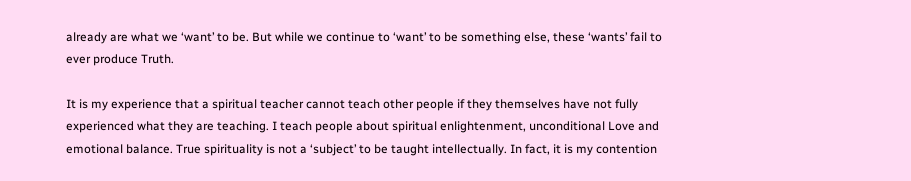already are what we ‘want’ to be. But while we continue to ‘want’ to be something else, these ‘wants’ fail to ever produce Truth.

It is my experience that a spiritual teacher cannot teach other people if they themselves have not fully experienced what they are teaching. I teach people about spiritual enlightenment, unconditional Love and emotional balance. True spirituality is not a ‘subject’ to be taught intellectually. In fact, it is my contention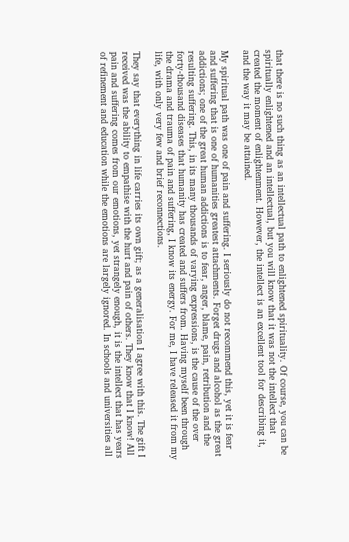that there is no such thing as an intellectual path to enlightened spirituality. Of course, you can be spiritually enlightened and an intellectual, but you will know that it was not the intellect that created the moment of enlightenment. However, the intellect is an excellent tool for describing it, and the way it may be attained.

My spiritual path was one of pain and suffering. I seriously do not recommend this, yet it is fear and suffering that is one of humanities greatest attachments. Forget drugs and alcohol as the great addictions; one of the great human addictions is to fear, anger, blame, pain, retribution and the resulting suffering. This, in its many thousands of varying expressions, is the cause of the over forty-thousand diseases that humanity has created and suffers from. Having myself been through the drama and trauma of pain and suffering, I know its energy. For me, I have released it from my life, with only very few and brief reconnections.

They say that everything in life carries its own gift; as a generalisation I agree with this. The gift I received was the ability to empathise with the hurt and pain of others. They know that I know! All pain and suffering comes from our emotions, yet strangely enough, it is the intellect that has years of refinement and education while the emotions are largely ignored. In schools and universities all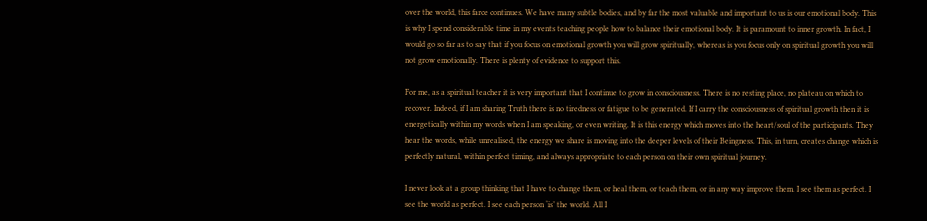over the world, this farce continues. We have many subtle bodies, and by far the most valuable and important to us is our emotional body. This is why I spend considerable time in my events teaching people how to balance their emotional body. It is paramount to inner growth. In fact, I would go so far as to say that if you focus on emotional growth you will grow spiritually, whereas is you focus only on spiritual growth you will not grow emotionally. There is plenty of evidence to support this.

For me, as a spiritual teacher it is very important that I continue to grow in consciousness. There is no resting place, no plateau on which to recover. Indeed, if I am sharing Truth there is no tiredness or fatigue to be generated. If I carry the consciousness of spiritual growth then it is energetically within my words when I am speaking, or even writing. It is this energy which moves into the heart/soul of the participants. They hear the words, while unrealised, the energy we share is moving into the deeper levels of their Beingness. This, in turn, creates change which is perfectly natural, within perfect timing, and always appropriate to each person on their own spiritual journey.

I never look at a group thinking that I have to change them, or heal them, or teach them, or in any way improve them. I see them as perfect. I see the world as perfect. I see each person ‘is’ the world. All I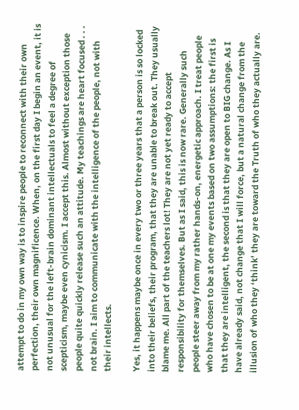attempt to do in my own way is to inspire people to reconnect with their own perfection, their own magnificence. When, on the first day I begin an event, it is not unusual for the left-brain dominant intellectuals to feel a degree of scepticism, maybe even cynicism. I accept this. Almost without exception those people quite quickly release such an attitude. My teachings are heart focused . . . not brain. I aim to communicate with the intelligence of the people, not with their intellects.

Yes, it happens maybe once in every two or three years that a person is so locked into their beliefs, their program, that they are unable to break out. They usually blame me. All part of the teachers lot! They are not yet ready to accept responsibility for themselves. But as I said, this is now rare. Generally such people steer away from my rather hands-on, energetic approach. I treat people who have chosen to be at one my events based on two assumptions: the first is that they are intelligent, the second is that they are open to BIG change. As I have already said, not change that I will force, but a natural change from the illusion of who they ‘think’ they are toward the Truth of who they actually are.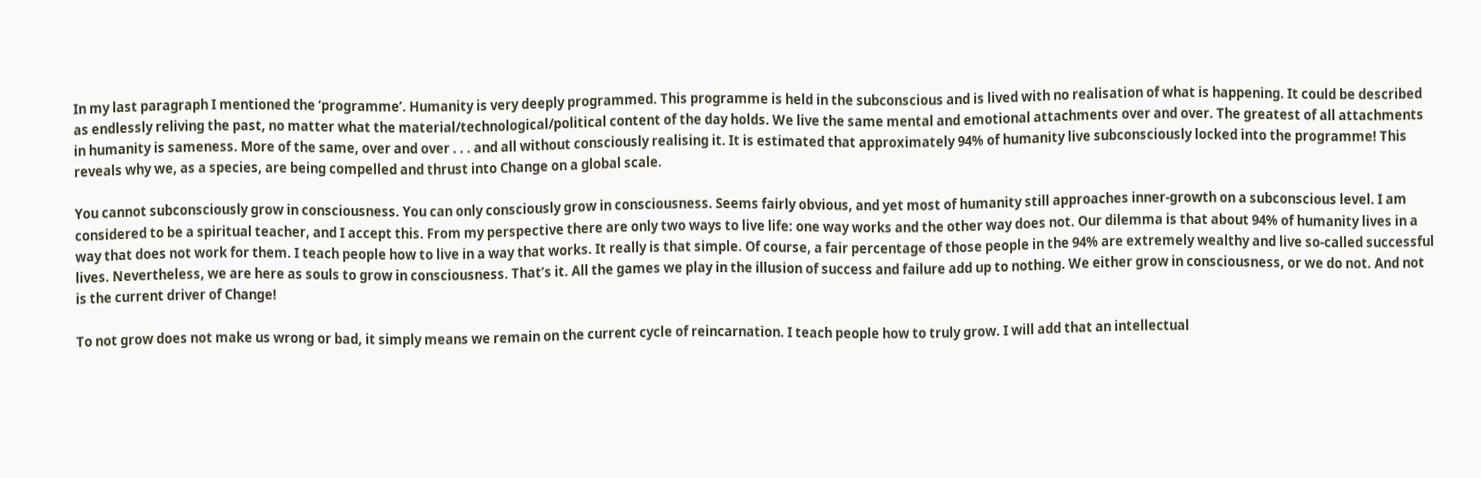In my last paragraph I mentioned the ‘programme’. Humanity is very deeply programmed. This programme is held in the subconscious and is lived with no realisation of what is happening. It could be described as endlessly reliving the past, no matter what the material/technological/political content of the day holds. We live the same mental and emotional attachments over and over. The greatest of all attachments in humanity is sameness. More of the same, over and over . . . and all without consciously realising it. It is estimated that approximately 94% of humanity live subconsciously locked into the programme! This reveals why we, as a species, are being compelled and thrust into Change on a global scale.

You cannot subconsciously grow in consciousness. You can only consciously grow in consciousness. Seems fairly obvious, and yet most of humanity still approaches inner-growth on a subconscious level. I am considered to be a spiritual teacher, and I accept this. From my perspective there are only two ways to live life: one way works and the other way does not. Our dilemma is that about 94% of humanity lives in a way that does not work for them. I teach people how to live in a way that works. It really is that simple. Of course, a fair percentage of those people in the 94% are extremely wealthy and live so-called successful lives. Nevertheless, we are here as souls to grow in consciousness. That’s it. All the games we play in the illusion of success and failure add up to nothing. We either grow in consciousness, or we do not. And not is the current driver of Change!

To not grow does not make us wrong or bad, it simply means we remain on the current cycle of reincarnation. I teach people how to truly grow. I will add that an intellectual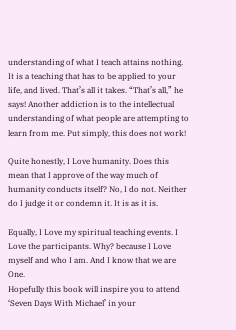understanding of what I teach attains nothing. It is a teaching that has to be applied to your life, and lived. That’s all it takes. “That’s all,” he says! Another addiction is to the intellectual understanding of what people are attempting to learn from me. Put simply, this does not work!

Quite honestly, I Love humanity. Does this mean that I approve of the way much of humanity conducts itself? No, I do not. Neither do I judge it or condemn it. It is as it is.

Equally, I Love my spiritual teaching events. I Love the participants. Why? because I Love myself and who I am. And I know that we are One.
Hopefully this book will inspire you to attend ‘Seven Days With Michael’ in your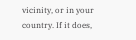vicinity, or in your country. If it does,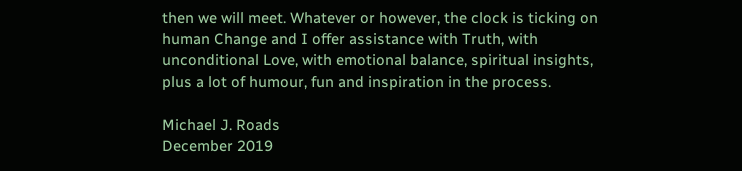then we will meet. Whatever or however, the clock is ticking on human Change and I offer assistance with Truth, with unconditional Love, with emotional balance, spiritual insights, plus a lot of humour, fun and inspiration in the process.

Michael J. Roads
December 2019